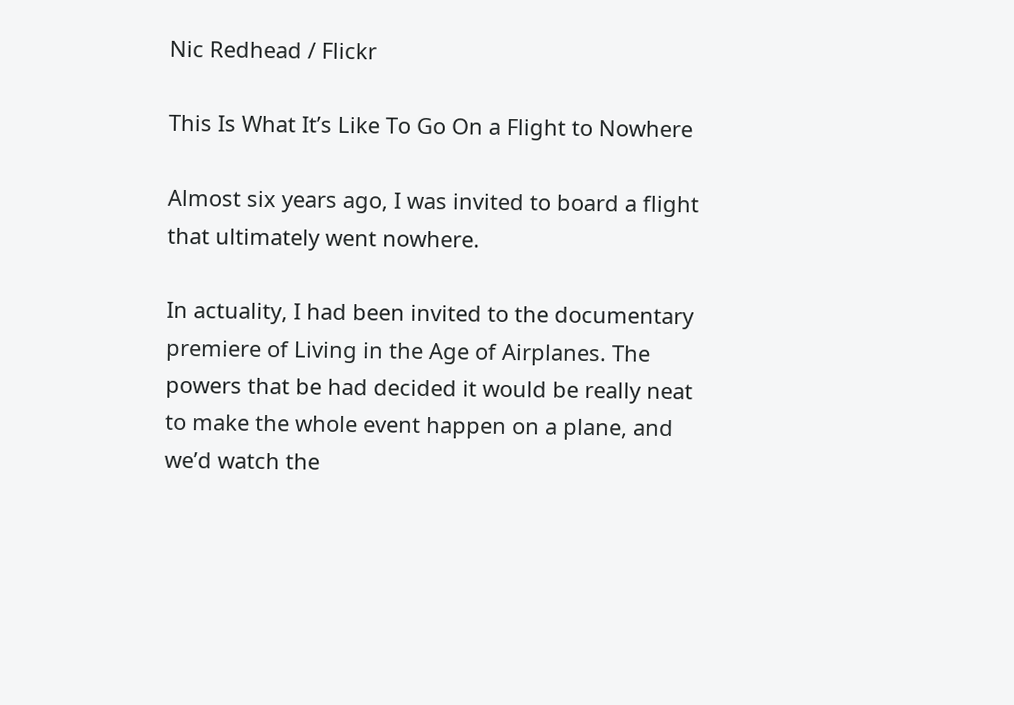Nic Redhead / Flickr

This Is What It’s Like To Go On a Flight to Nowhere

Almost six years ago, I was invited to board a flight that ultimately went nowhere.

In actuality, I had been invited to the documentary premiere of Living in the Age of Airplanes. The powers that be had decided it would be really neat to make the whole event happen on a plane, and we’d watch the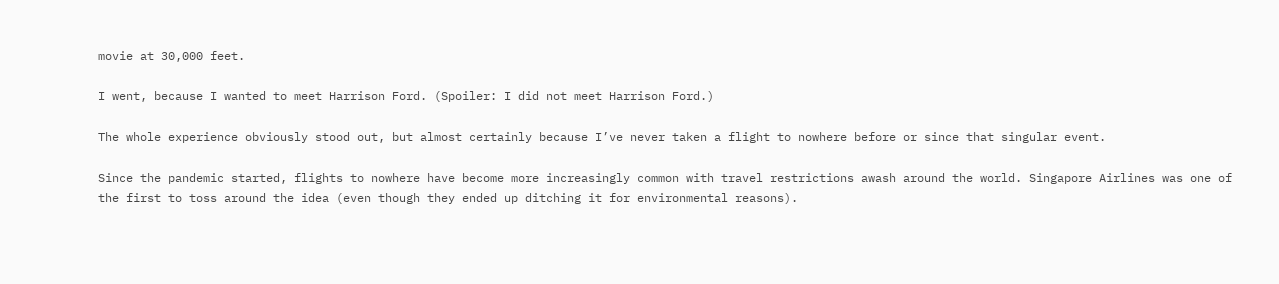movie at 30,000 feet.

I went, because I wanted to meet Harrison Ford. (Spoiler: I did not meet Harrison Ford.)

The whole experience obviously stood out, but almost certainly because I’ve never taken a flight to nowhere before or since that singular event.

Since the pandemic started, flights to nowhere have become more increasingly common with travel restrictions awash around the world. Singapore Airlines was one of the first to toss around the idea (even though they ended up ditching it for environmental reasons).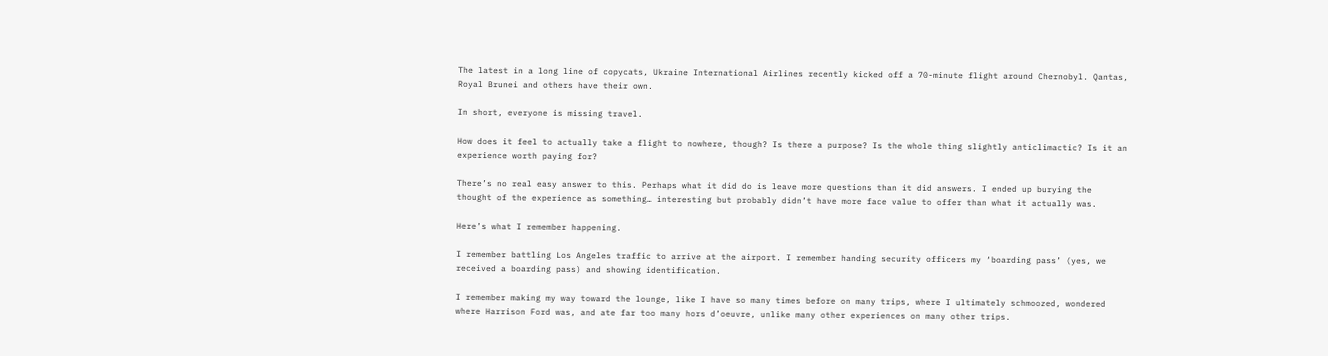The latest in a long line of copycats, Ukraine International Airlines recently kicked off a 70-minute flight around Chernobyl. Qantas, Royal Brunei and others have their own.

In short, everyone is missing travel.

How does it feel to actually take a flight to nowhere, though? Is there a purpose? Is the whole thing slightly anticlimactic? Is it an experience worth paying for?

There’s no real easy answer to this. Perhaps what it did do is leave more questions than it did answers. I ended up burying the thought of the experience as something… interesting but probably didn’t have more face value to offer than what it actually was.

Here’s what I remember happening.

I remember battling Los Angeles traffic to arrive at the airport. I remember handing security officers my ‘boarding pass’ (yes, we received a boarding pass) and showing identification.

I remember making my way toward the lounge, like I have so many times before on many trips, where I ultimately schmoozed, wondered where Harrison Ford was, and ate far too many hors d’oeuvre, unlike many other experiences on many other trips.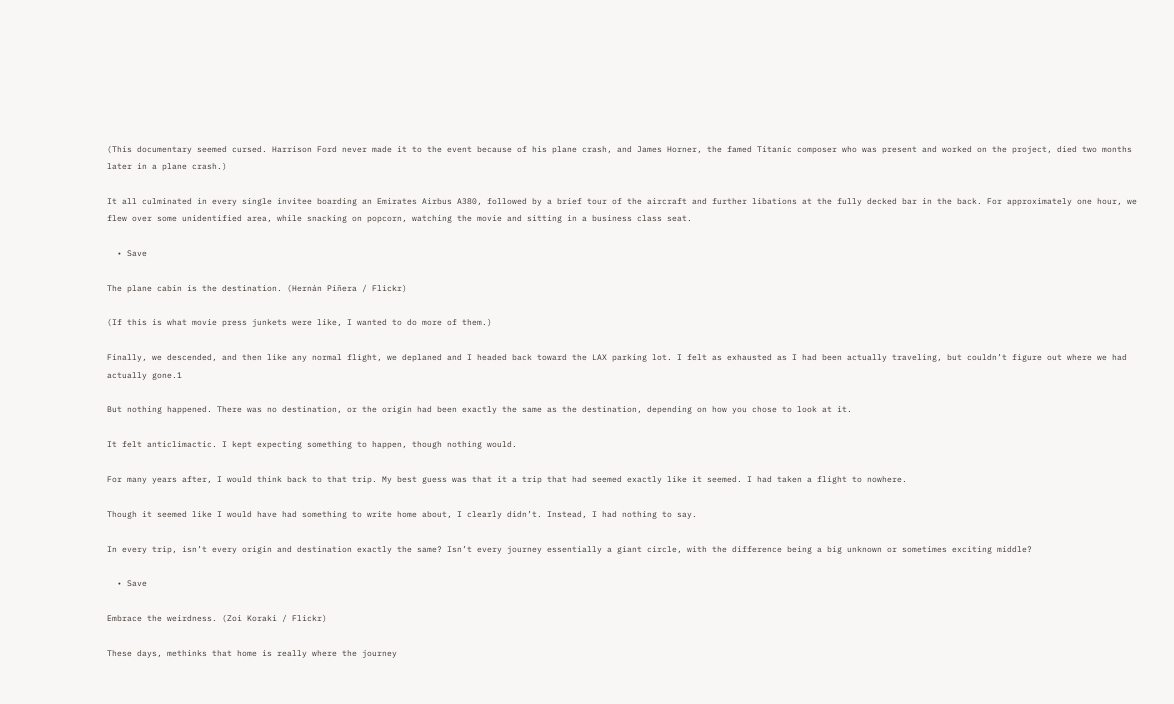(This documentary seemed cursed. Harrison Ford never made it to the event because of his plane crash, and James Horner, the famed Titanic composer who was present and worked on the project, died two months later in a plane crash.)

It all culminated in every single invitee boarding an Emirates Airbus A380, followed by a brief tour of the aircraft and further libations at the fully decked bar in the back. For approximately one hour, we flew over some unidentified area, while snacking on popcorn, watching the movie and sitting in a business class seat.

  • Save

The plane cabin is the destination. (Hernán Piñera / Flickr)

(If this is what movie press junkets were like, I wanted to do more of them.)

Finally, we descended, and then like any normal flight, we deplaned and I headed back toward the LAX parking lot. I felt as exhausted as I had been actually traveling, but couldn’t figure out where we had actually gone.1

But nothing happened. There was no destination, or the origin had been exactly the same as the destination, depending on how you chose to look at it.

It felt anticlimactic. I kept expecting something to happen, though nothing would.

For many years after, I would think back to that trip. My best guess was that it a trip that had seemed exactly like it seemed. I had taken a flight to nowhere.

Though it seemed like I would have had something to write home about, I clearly didn’t. Instead, I had nothing to say.

In every trip, isn’t every origin and destination exactly the same? Isn’t every journey essentially a giant circle, with the difference being a big unknown or sometimes exciting middle?

  • Save

Embrace the weirdness. (Zoi Koraki / Flickr)

These days, methinks that home is really where the journey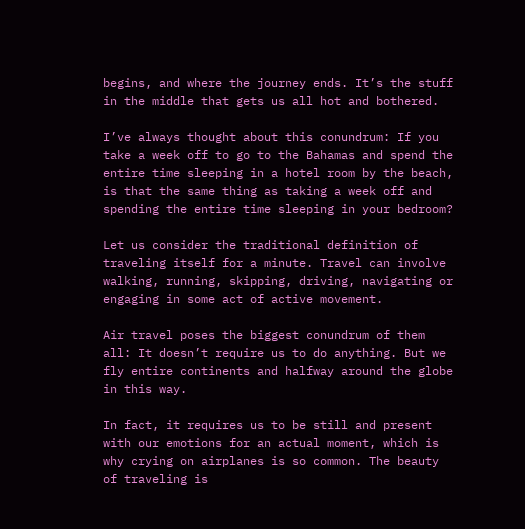begins, and where the journey ends. It’s the stuff in the middle that gets us all hot and bothered.

I’ve always thought about this conundrum: If you take a week off to go to the Bahamas and spend the entire time sleeping in a hotel room by the beach, is that the same thing as taking a week off and spending the entire time sleeping in your bedroom?

Let us consider the traditional definition of traveling itself for a minute. Travel can involve walking, running, skipping, driving, navigating or engaging in some act of active movement.

Air travel poses the biggest conundrum of them all: It doesn’t require us to do anything. But we fly entire continents and halfway around the globe in this way.

In fact, it requires us to be still and present with our emotions for an actual moment, which is why crying on airplanes is so common. The beauty of traveling is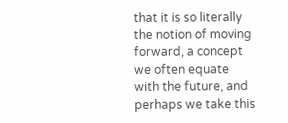that it is so literally the notion of moving forward, a concept we often equate with the future, and perhaps we take this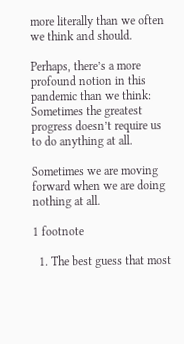more literally than we often we think and should.

Perhaps, there’s a more profound notion in this pandemic than we think: Sometimes the greatest progress doesn’t require us to do anything at all.

Sometimes we are moving forward when we are doing nothing at all.

1 footnote

  1. The best guess that most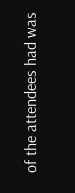of the attendees had was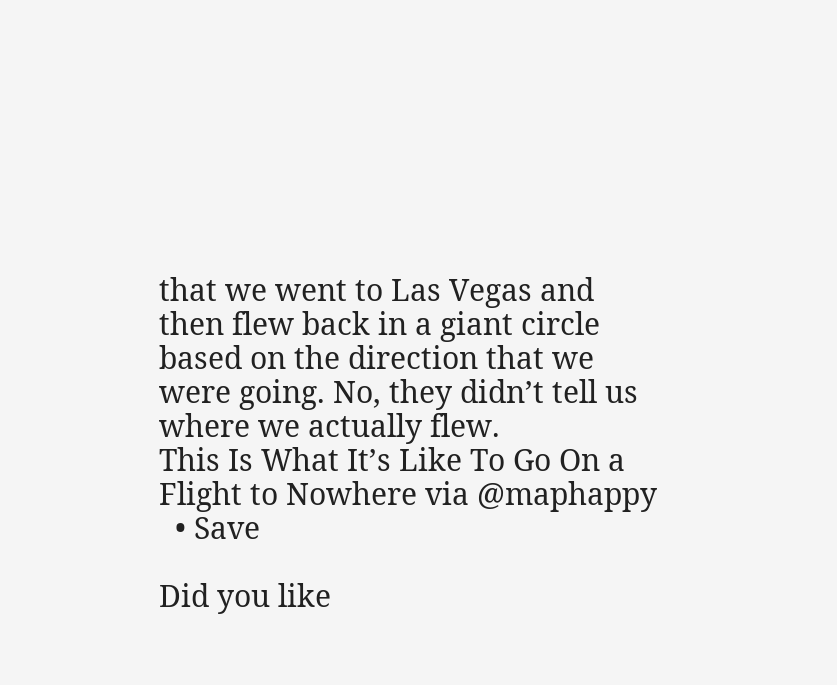that we went to Las Vegas and then flew back in a giant circle based on the direction that we were going. No, they didn’t tell us where we actually flew.
This Is What It’s Like To Go On a Flight to Nowhere via @maphappy
  • Save

Did you like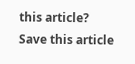this article?   Save this article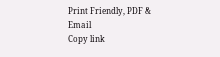Print Friendly, PDF & Email
Copy link